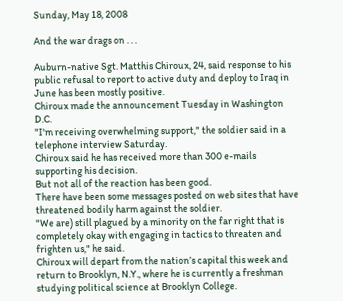Sunday, May 18, 2008

And the war drags on . . .

Auburn-native Sgt. Matthis Chiroux, 24, said response to his public refusal to report to active duty and deploy to Iraq in June has been mostly positive.
Chiroux made the announcement Tuesday in Washington D.C.
"I'm receiving overwhelming support," the soldier said in a telephone interview Saturday.
Chiroux said he has received more than 300 e-mails supporting his decision.
But not all of the reaction has been good.
There have been some messages posted on web sites that have threatened bodily harm against the soldier.
"We are) still plagued by a minority on the far right that is completely okay with engaging in tactics to threaten and frighten us," he said.
Chiroux will depart from the nation’s capital this week and return to Brooklyn, N.Y., where he is currently a freshman studying political science at Brooklyn College.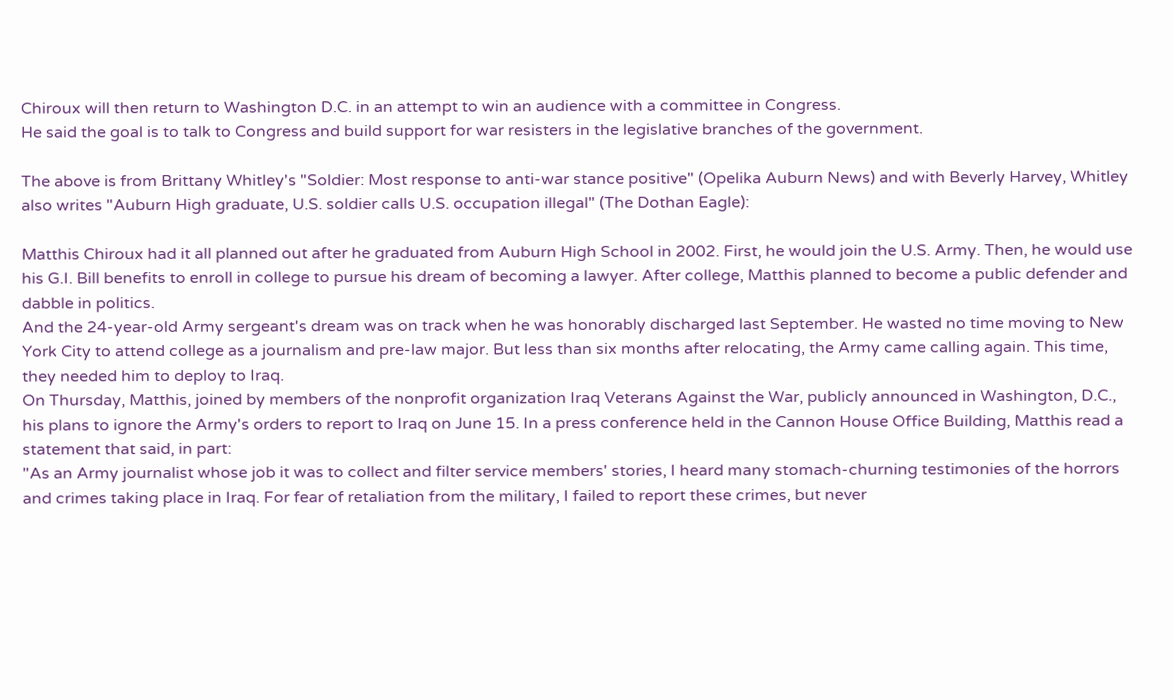Chiroux will then return to Washington D.C. in an attempt to win an audience with a committee in Congress.
He said the goal is to talk to Congress and build support for war resisters in the legislative branches of the government.

The above is from Brittany Whitley's "Soldier: Most response to anti-war stance positive" (Opelika Auburn News) and with Beverly Harvey, Whitley also writes "Auburn High graduate, U.S. soldier calls U.S. occupation illegal" (The Dothan Eagle):

Matthis Chiroux had it all planned out after he graduated from Auburn High School in 2002. First, he would join the U.S. Army. Then, he would use his G.I. Bill benefits to enroll in college to pursue his dream of becoming a lawyer. After college, Matthis planned to become a public defender and dabble in politics.
And the 24-year-old Army sergeant's dream was on track when he was honorably discharged last September. He wasted no time moving to New York City to attend college as a journalism and pre-law major. But less than six months after relocating, the Army came calling again. This time, they needed him to deploy to Iraq.
On Thursday, Matthis, joined by members of the nonprofit organization Iraq Veterans Against the War, publicly announced in Washington, D.C., his plans to ignore the Army's orders to report to Iraq on June 15. In a press conference held in the Cannon House Office Building, Matthis read a statement that said, in part:
"As an Army journalist whose job it was to collect and filter service members' stories, I heard many stomach-churning testimonies of the horrors and crimes taking place in Iraq. For fear of retaliation from the military, I failed to report these crimes, but never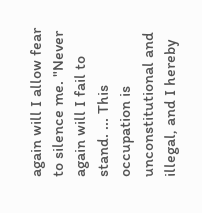again will I allow fear to silence me. "Never again will I fail to stand. ... This occupation is unconstitutional and illegal, and I hereby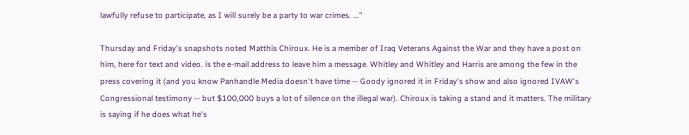lawfully refuse to participate, as I will surely be a party to war crimes. ..."

Thursday and Friday's snapshots noted Matthis Chiroux. He is a member of Iraq Veterans Against the War and they have a post on him, here for text and video. is the e-mail address to leave him a message. Whitley and Whitley and Harris are among the few in the press covering it (and you know Panhandle Media doesn't have time -- Goody ignored it in Friday's show and also ignored IVAW's Congressional testimony -- but $100,000 buys a lot of silence on the illegal war). Chiroux is taking a stand and it matters. The military is saying if he does what he's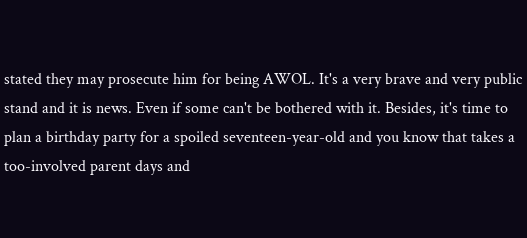stated they may prosecute him for being AWOL. It's a very brave and very public stand and it is news. Even if some can't be bothered with it. Besides, it's time to plan a birthday party for a spoiled seventeen-year-old and you know that takes a too-involved parent days and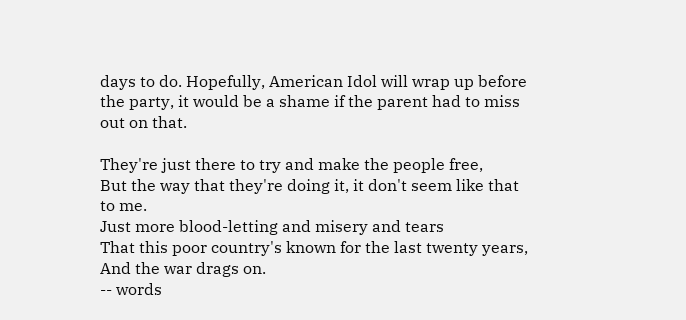days to do. Hopefully, American Idol will wrap up before the party, it would be a shame if the parent had to miss out on that.

They're just there to try and make the people free,
But the way that they're doing it, it don't seem like that to me.
Just more blood-letting and misery and tears
That this poor country's known for the last twenty years,
And the war drags on.
-- words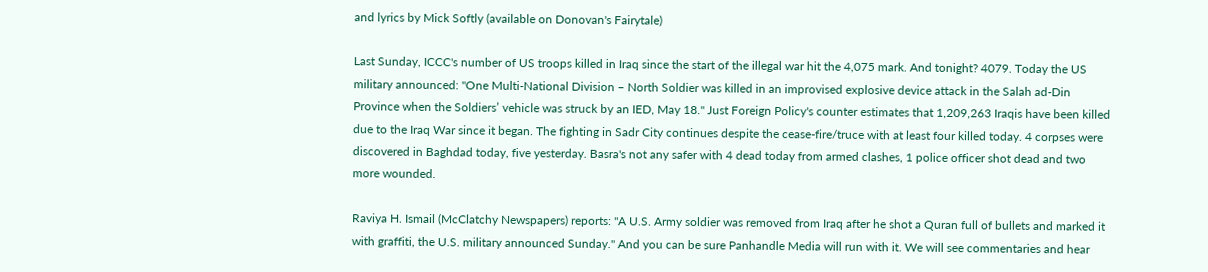and lyrics by Mick Softly (available on Donovan's Fairytale)

Last Sunday, ICCC's number of US troops killed in Iraq since the start of the illegal war hit the 4,075 mark. And tonight? 4079. Today the US military announced: "One Multi-National Division – North Soldier was killed in an improvised explosive device attack in the Salah ad-Din Province when the Soldiers’ vehicle was struck by an IED, May 18." Just Foreign Policy's counter estimates that 1,209,263 Iraqis have been killed due to the Iraq War since it began. The fighting in Sadr City continues despite the cease-fire/truce with at least four killed today. 4 corpses were discovered in Baghdad today, five yesterday. Basra's not any safer with 4 dead today from armed clashes, 1 police officer shot dead and two more wounded.

Raviya H. Ismail (McClatchy Newspapers) reports: "A U.S. Army soldier was removed from Iraq after he shot a Quran full of bullets and marked it with graffiti, the U.S. military announced Sunday." And you can be sure Panhandle Media will run with it. We will see commentaries and hear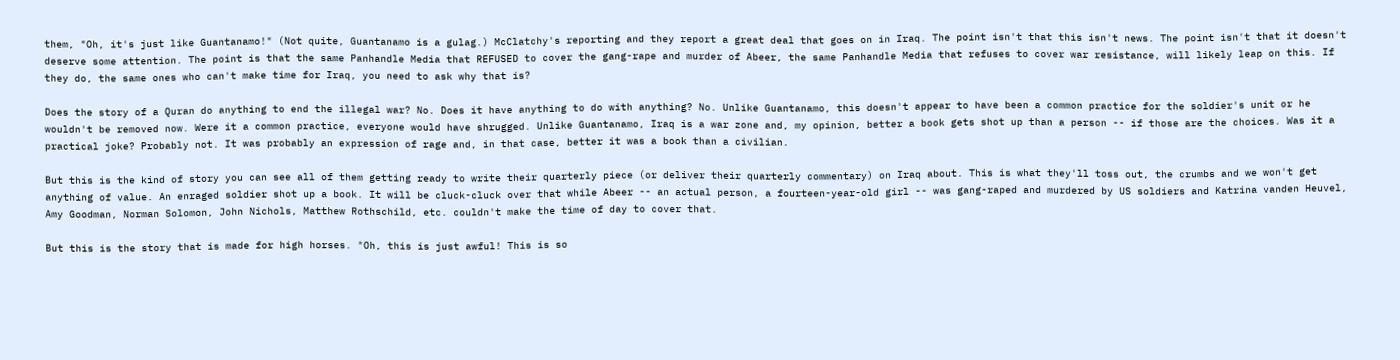them, "Oh, it's just like Guantanamo!" (Not quite, Guantanamo is a gulag.) McClatchy's reporting and they report a great deal that goes on in Iraq. The point isn't that this isn't news. The point isn't that it doesn't deserve some attention. The point is that the same Panhandle Media that REFUSED to cover the gang-rape and murder of Abeer, the same Panhandle Media that refuses to cover war resistance, will likely leap on this. If they do, the same ones who can't make time for Iraq, you need to ask why that is?

Does the story of a Quran do anything to end the illegal war? No. Does it have anything to do with anything? No. Unlike Guantanamo, this doesn't appear to have been a common practice for the soldier's unit or he wouldn't be removed now. Were it a common practice, everyone would have shrugged. Unlike Guantanamo, Iraq is a war zone and, my opinion, better a book gets shot up than a person -- if those are the choices. Was it a practical joke? Probably not. It was probably an expression of rage and, in that case, better it was a book than a civilian.

But this is the kind of story you can see all of them getting ready to write their quarterly piece (or deliver their quarterly commentary) on Iraq about. This is what they'll toss out, the crumbs and we won't get anything of value. An enraged soldier shot up a book. It will be cluck-cluck over that while Abeer -- an actual person, a fourteen-year-old girl -- was gang-raped and murdered by US soldiers and Katrina vanden Heuvel, Amy Goodman, Norman Solomon, John Nichols, Matthew Rothschild, etc. couldn't make the time of day to cover that.

But this is the story that is made for high horses. "Oh, this is just awful! This is so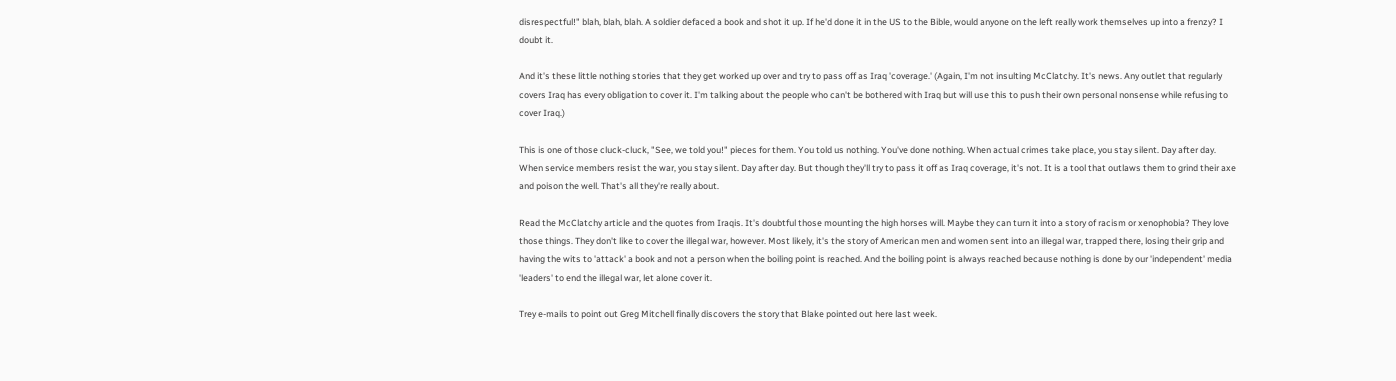disrespectful!" blah, blah, blah. A soldier defaced a book and shot it up. If he'd done it in the US to the Bible, would anyone on the left really work themselves up into a frenzy? I doubt it.

And it's these little nothing stories that they get worked up over and try to pass off as Iraq 'coverage.' (Again, I'm not insulting McClatchy. It's news. Any outlet that regularly covers Iraq has every obligation to cover it. I'm talking about the people who can't be bothered with Iraq but will use this to push their own personal nonsense while refusing to cover Iraq.)

This is one of those cluck-cluck, "See, we told you!" pieces for them. You told us nothing. You've done nothing. When actual crimes take place, you stay silent. Day after day. When service members resist the war, you stay silent. Day after day. But though they'll try to pass it off as Iraq coverage, it's not. It is a tool that outlaws them to grind their axe and poison the well. That's all they're really about.

Read the McClatchy article and the quotes from Iraqis. It's doubtful those mounting the high horses will. Maybe they can turn it into a story of racism or xenophobia? They love those things. They don't like to cover the illegal war, however. Most likely, it's the story of American men and women sent into an illegal war, trapped there, losing their grip and having the wits to 'attack' a book and not a person when the boiling point is reached. And the boiling point is always reached because nothing is done by our 'independent' media 'leaders' to end the illegal war, let alone cover it.

Trey e-mails to point out Greg Mitchell finally discovers the story that Blake pointed out here last week.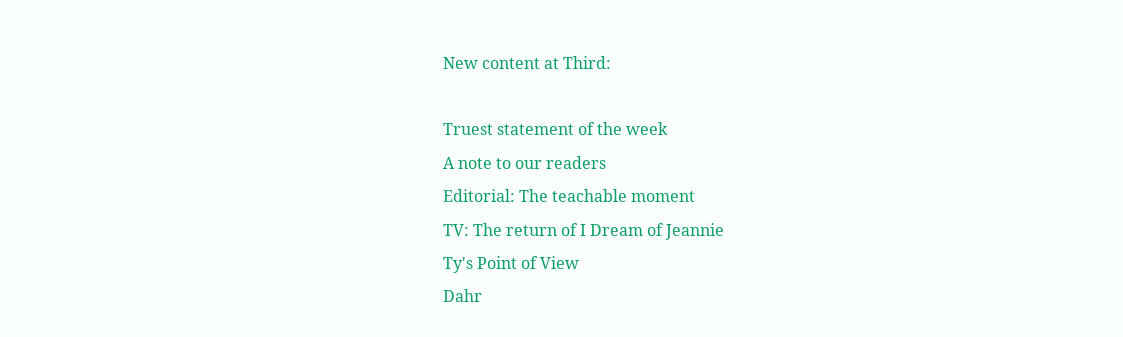New content at Third:

Truest statement of the week
A note to our readers
Editorial: The teachable moment
TV: The return of I Dream of Jeannie
Ty's Point of View
Dahr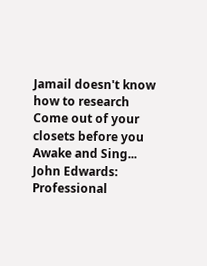Jamail doesn't know how to research
Come out of your closets before you Awake and Sing...
John Edwards: Professional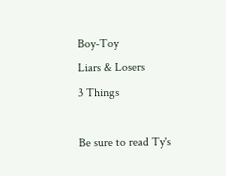Boy-Toy
Liars & Losers
3 Things

Be sure to read Ty's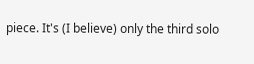piece. It's (I believe) only the third solo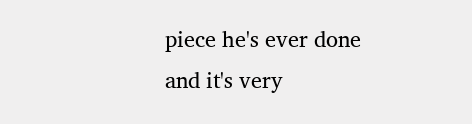piece he's ever done and it's very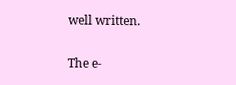well written.

The e-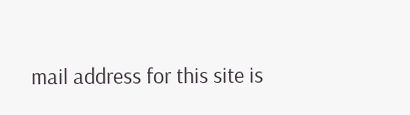mail address for this site is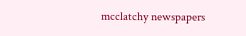mcclatchy newspapers